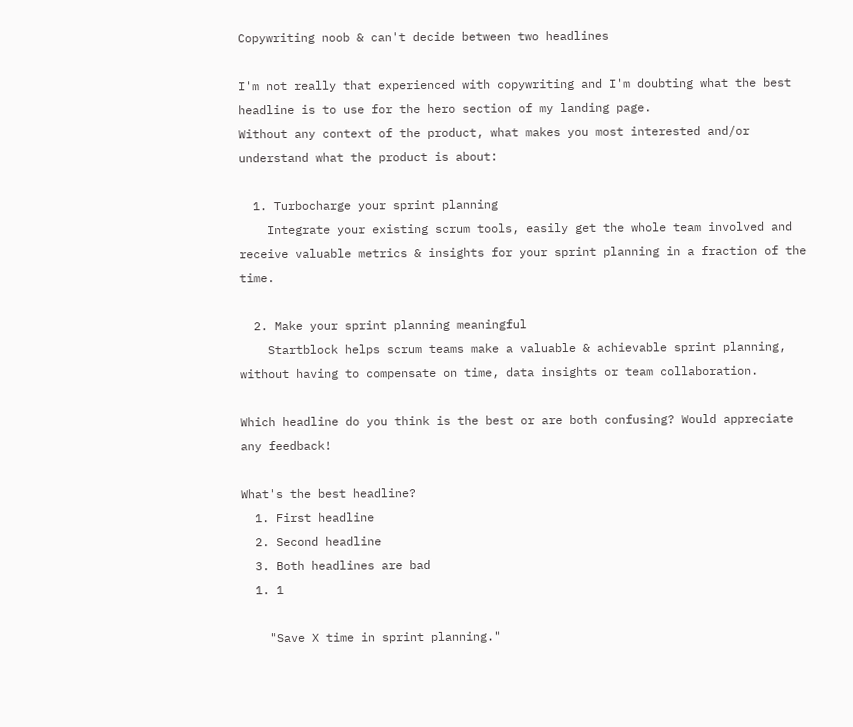Copywriting noob & can't decide between two headlines

I'm not really that experienced with copywriting and I'm doubting what the best headline is to use for the hero section of my landing page.
Without any context of the product, what makes you most interested and/or understand what the product is about:

  1. Turbocharge your sprint planning
    Integrate your existing scrum tools, easily get the whole team involved and receive valuable metrics & insights for your sprint planning in a fraction of the time.

  2. Make your sprint planning meaningful
    Startblock helps scrum teams make a valuable & achievable sprint planning, without having to compensate on time, data insights or team collaboration.

Which headline do you think is the best or are both confusing? Would appreciate any feedback!

What's the best headline?
  1. First headline
  2. Second headline
  3. Both headlines are bad
  1. 1

    "Save X time in sprint planning."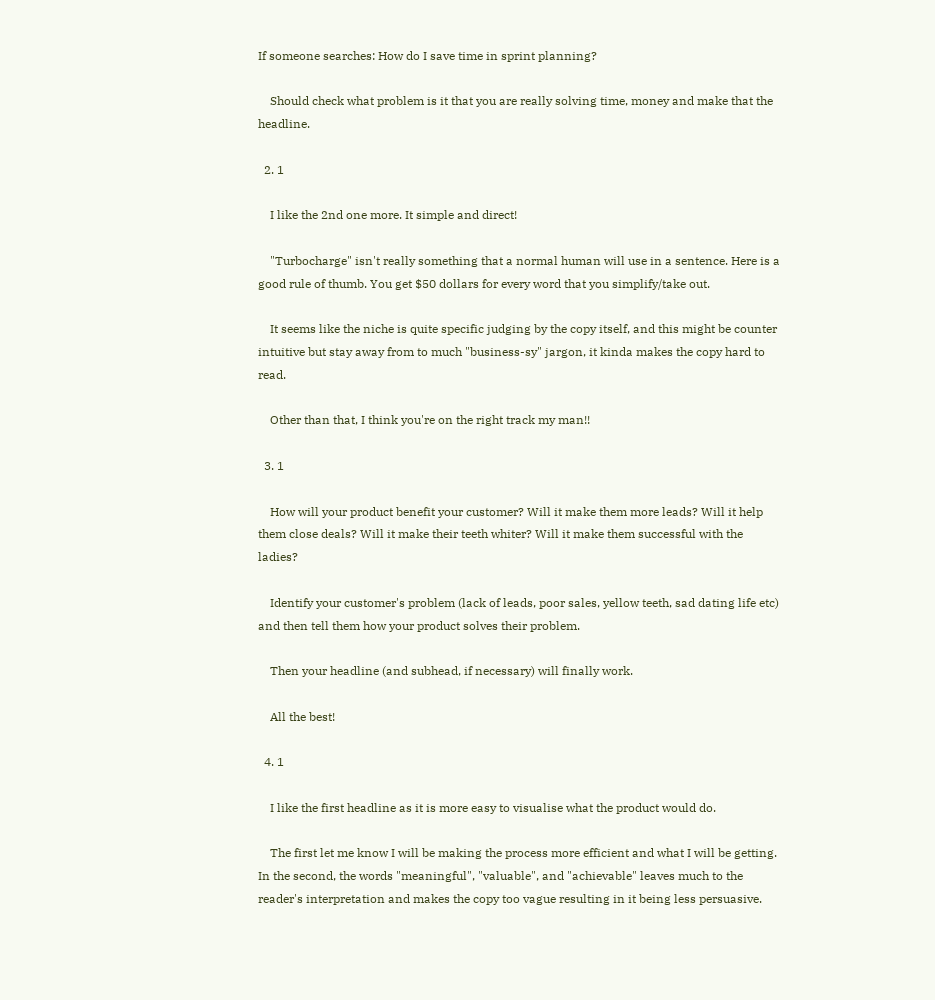If someone searches: How do I save time in sprint planning?

    Should check what problem is it that you are really solving time, money and make that the headline.

  2. 1

    I like the 2nd one more. It simple and direct!

    "Turbocharge" isn't really something that a normal human will use in a sentence. Here is a good rule of thumb. You get $50 dollars for every word that you simplify/take out.

    It seems like the niche is quite specific judging by the copy itself, and this might be counter intuitive but stay away from to much "business-sy" jargon, it kinda makes the copy hard to read.

    Other than that, I think you're on the right track my man!!

  3. 1

    How will your product benefit your customer? Will it make them more leads? Will it help them close deals? Will it make their teeth whiter? Will it make them successful with the ladies?

    Identify your customer's problem (lack of leads, poor sales, yellow teeth, sad dating life etc) and then tell them how your product solves their problem.

    Then your headline (and subhead, if necessary) will finally work.

    All the best!

  4. 1

    I like the first headline as it is more easy to visualise what the product would do.

    The first let me know I will be making the process more efficient and what I will be getting. In the second, the words "meaningful", "valuable", and "achievable" leaves much to the reader's interpretation and makes the copy too vague resulting in it being less persuasive.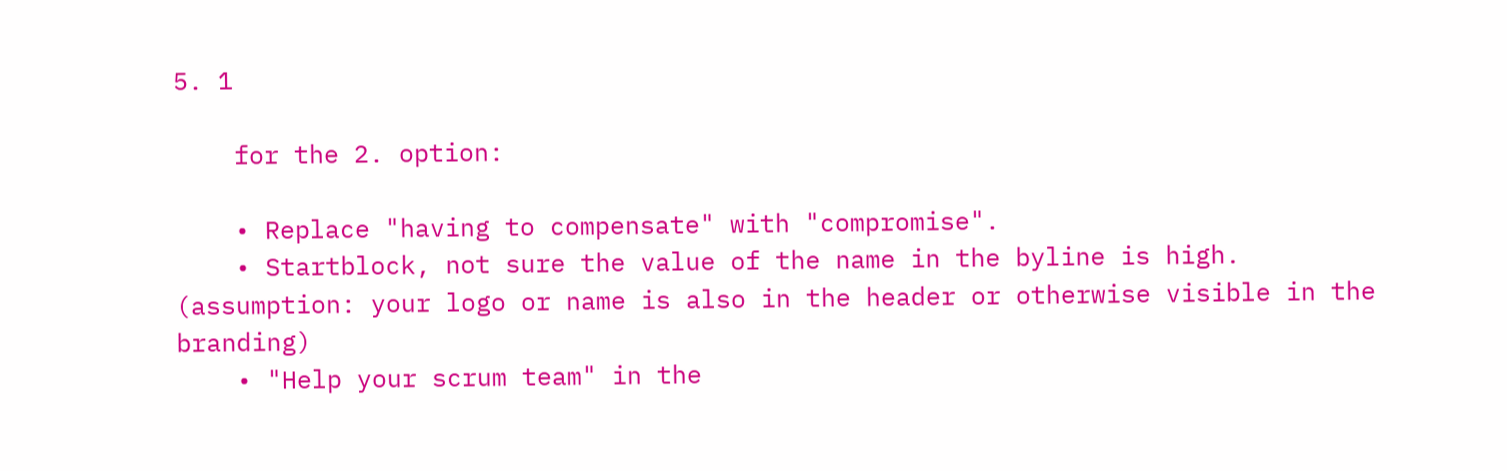5. 1

    for the 2. option:

    • Replace "having to compensate" with "compromise".
    • Startblock, not sure the value of the name in the byline is high. (assumption: your logo or name is also in the header or otherwise visible in the branding)
    • "Help your scrum team" in the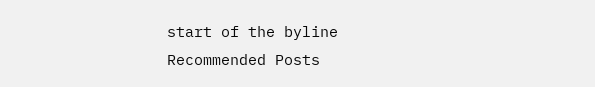start of the byline
Recommended Posts